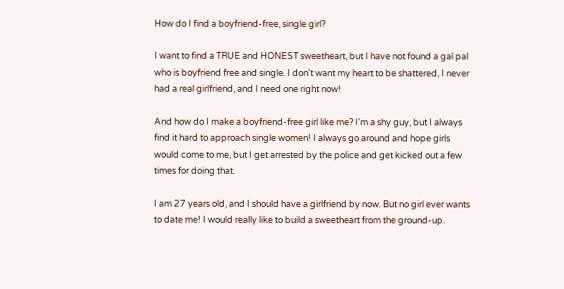How do I find a boyfriend-free, single girl?

I want to find a TRUE and HONEST sweetheart, but I have not found a gal pal who is boyfriend free and single. I don't want my heart to be shattered, I never had a real girlfriend, and I need one right now!

And how do I make a boyfriend-free girl like me? I'm a shy guy, but I always find it hard to approach single women! I always go around and hope girls would come to me, but I get arrested by the police and get kicked out a few times for doing that.

I am 27 years old, and I should have a girlfriend by now. But no girl ever wants to date me! I would really like to build a sweetheart from the ground-up.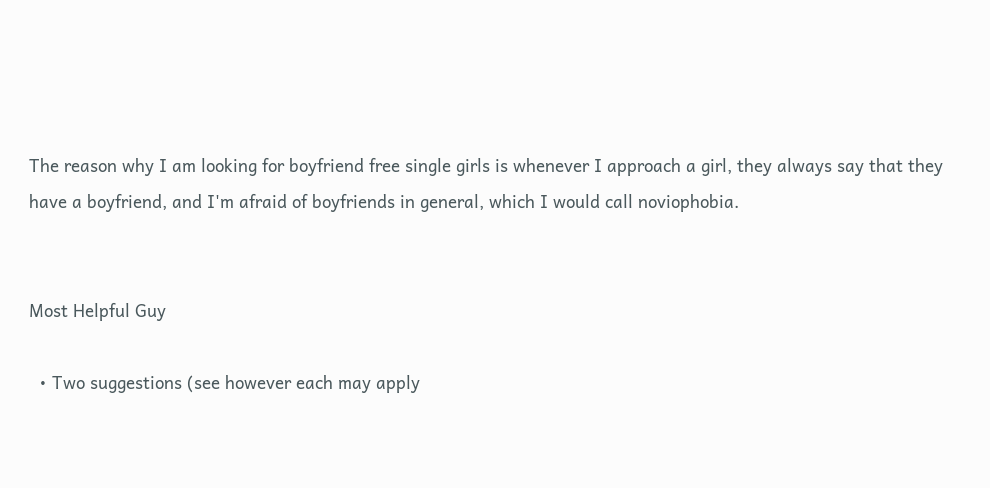The reason why I am looking for boyfriend free single girls is whenever I approach a girl, they always say that they have a boyfriend, and I'm afraid of boyfriends in general, which I would call noviophobia.


Most Helpful Guy

  • Two suggestions (see however each may apply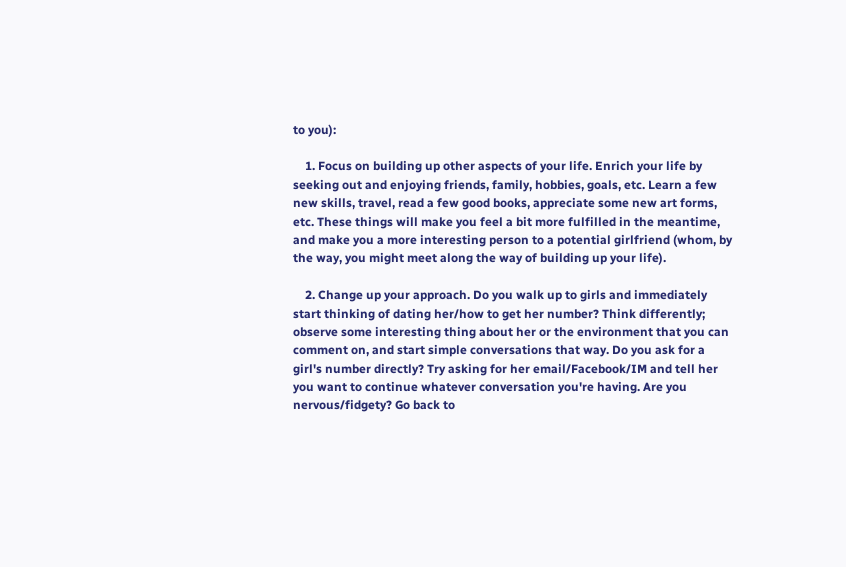to you):

    1. Focus on building up other aspects of your life. Enrich your life by seeking out and enjoying friends, family, hobbies, goals, etc. Learn a few new skills, travel, read a few good books, appreciate some new art forms, etc. These things will make you feel a bit more fulfilled in the meantime, and make you a more interesting person to a potential girlfriend (whom, by the way, you might meet along the way of building up your life).

    2. Change up your approach. Do you walk up to girls and immediately start thinking of dating her/how to get her number? Think differently; observe some interesting thing about her or the environment that you can comment on, and start simple conversations that way. Do you ask for a girl's number directly? Try asking for her email/Facebook/IM and tell her you want to continue whatever conversation you're having. Are you nervous/fidgety? Go back to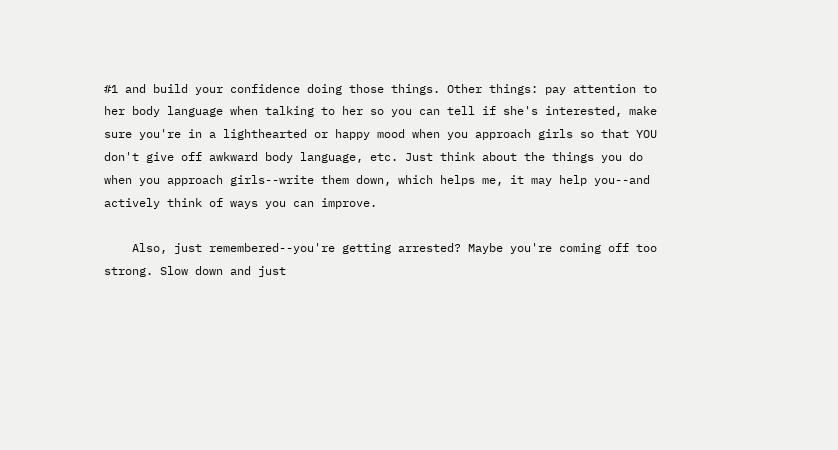#1 and build your confidence doing those things. Other things: pay attention to her body language when talking to her so you can tell if she's interested, make sure you're in a lighthearted or happy mood when you approach girls so that YOU don't give off awkward body language, etc. Just think about the things you do when you approach girls--write them down, which helps me, it may help you--and actively think of ways you can improve.

    Also, just remembered--you're getting arrested? Maybe you're coming off too strong. Slow down and just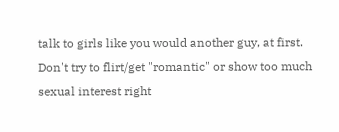talk to girls like you would another guy, at first. Don't try to flirt/get "romantic" or show too much sexual interest right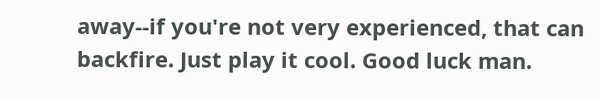away--if you're not very experienced, that can backfire. Just play it cool. Good luck man.